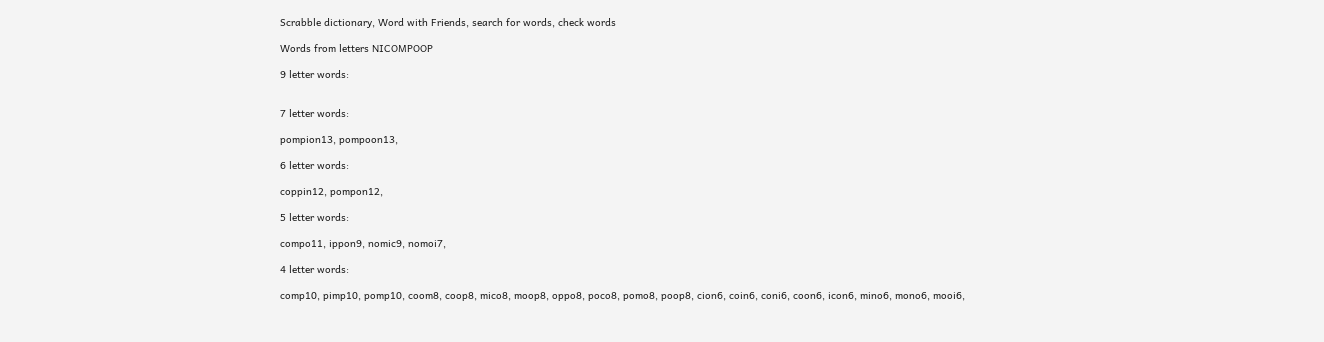Scrabble dictionary, Word with Friends, search for words, check words

Words from letters NICOMPOOP

9 letter words:


7 letter words:

pompion13, pompoon13,

6 letter words:

coppin12, pompon12,

5 letter words:

compo11, ippon9, nomic9, nomoi7,

4 letter words:

comp10, pimp10, pomp10, coom8, coop8, mico8, moop8, oppo8, poco8, pomo8, poop8, cion6, coin6, coni6, coon6, icon6, mino6, mono6, mooi6,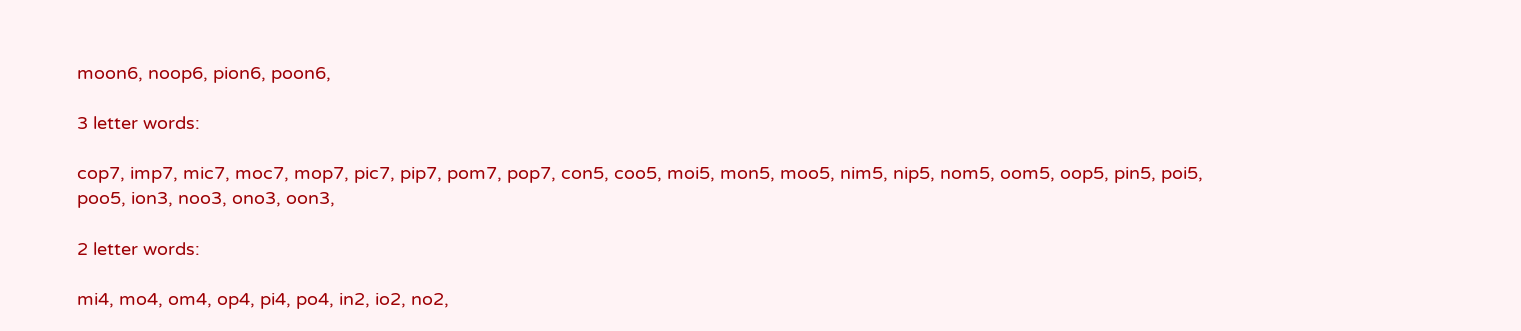moon6, noop6, pion6, poon6,

3 letter words:

cop7, imp7, mic7, moc7, mop7, pic7, pip7, pom7, pop7, con5, coo5, moi5, mon5, moo5, nim5, nip5, nom5, oom5, oop5, pin5, poi5, poo5, ion3, noo3, ono3, oon3,

2 letter words:

mi4, mo4, om4, op4, pi4, po4, in2, io2, no2,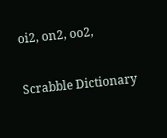oi2, on2, oo2,

Scrabble Dictionary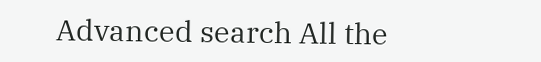Advanced search All the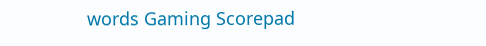words Gaming Scorepad